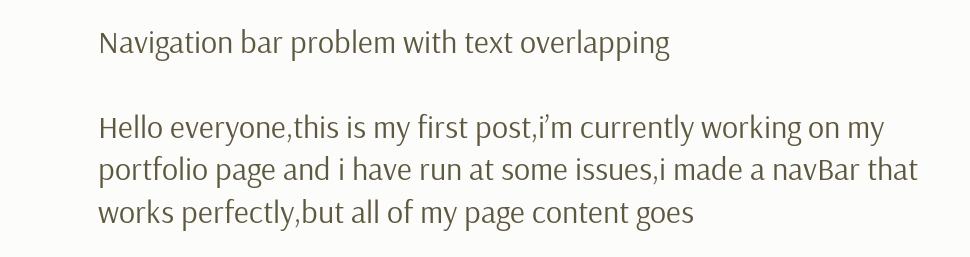Navigation bar problem with text overlapping

Hello everyone,this is my first post,i’m currently working on my portfolio page and i have run at some issues,i made a navBar that works perfectly,but all of my page content goes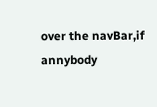over the navBar,if annybody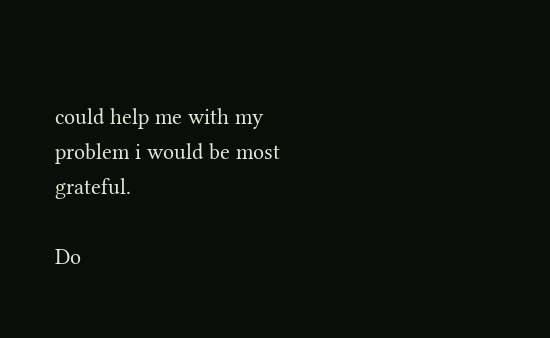could help me with my problem i would be most grateful.

Do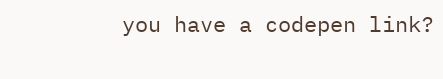you have a codepen link?